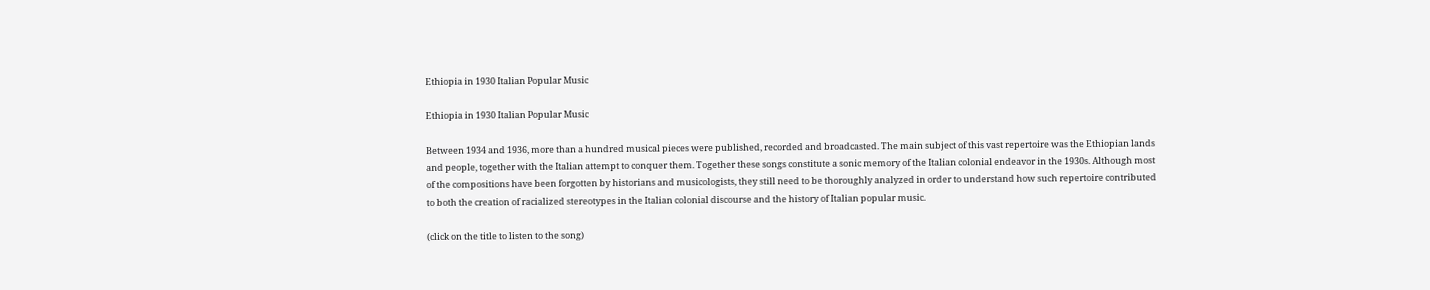Ethiopia in 1930 Italian Popular Music

Ethiopia in 1930 Italian Popular Music

Between 1934 and 1936, more than a hundred musical pieces were published, recorded and broadcasted. The main subject of this vast repertoire was the Ethiopian lands and people, together with the Italian attempt to conquer them. Together these songs constitute a sonic memory of the Italian colonial endeavor in the 1930s. Although most of the compositions have been forgotten by historians and musicologists, they still need to be thoroughly analyzed in order to understand how such repertoire contributed to both the creation of racialized stereotypes in the Italian colonial discourse and the history of Italian popular music.

(click on the title to listen to the song)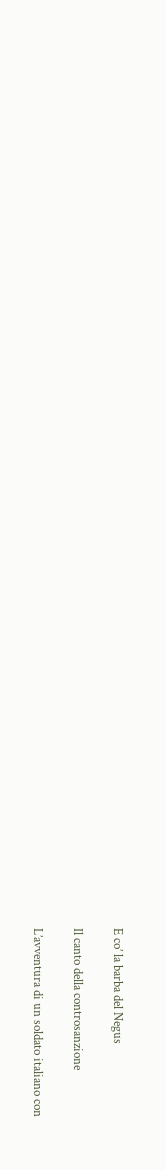E co’ la barba del Negus

Il canto della controsanzione

L’avventura di un soldato italiano con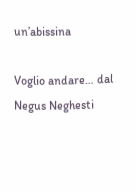un’abissina

Voglio andare… dal Negus Neghesti